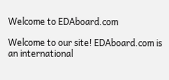Welcome to EDAboard.com

Welcome to our site! EDAboard.com is an international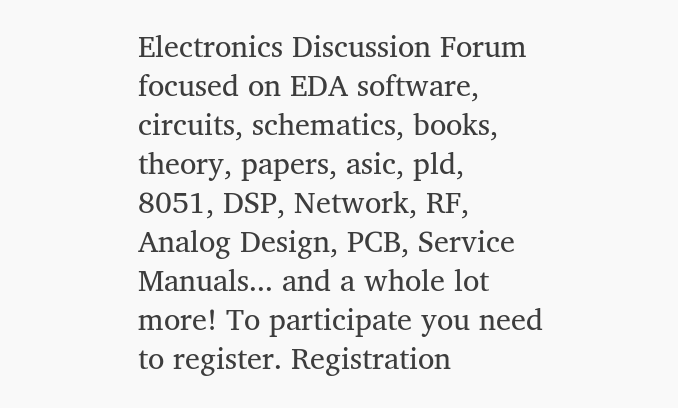Electronics Discussion Forum focused on EDA software, circuits, schematics, books, theory, papers, asic, pld, 8051, DSP, Network, RF, Analog Design, PCB, Service Manuals... and a whole lot more! To participate you need to register. Registration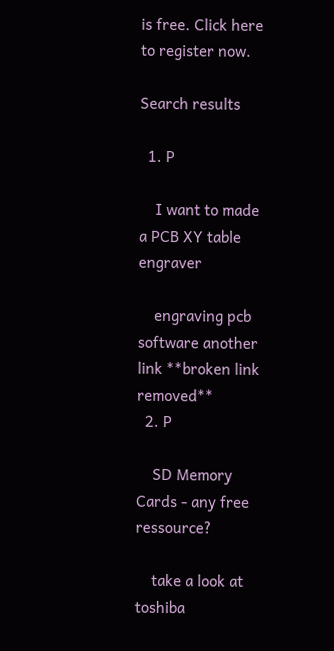is free. Click here to register now.

Search results

  1. P

    I want to made a PCB XY table engraver

    engraving pcb software another link **broken link removed**
  2. P

    SD Memory Cards - any free ressource?

    take a look at toshiba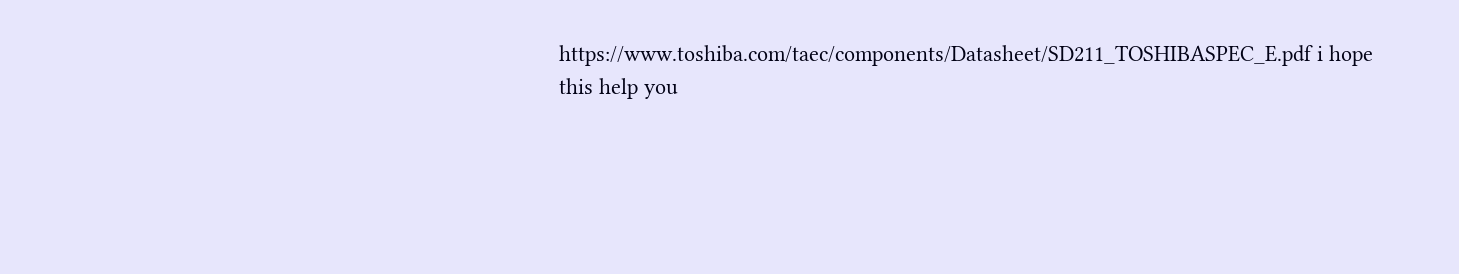https://www.toshiba.com/taec/components/Datasheet/SD211_TOSHIBASPEC_E.pdf i hope this help you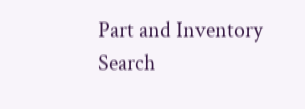Part and Inventory Search